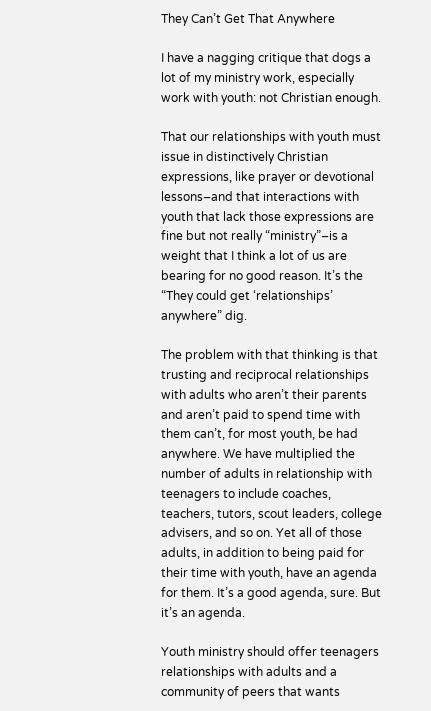They Can’t Get That Anywhere

I have a nagging critique that dogs a lot of my ministry work, especially work with youth: not Christian enough.

That our relationships with youth must issue in distinctively Christian expressions, like prayer or devotional lessons–and that interactions with youth that lack those expressions are fine but not really “ministry”–is a weight that I think a lot of us are bearing for no good reason. It’s the “They could get ‘relationships’ anywhere” dig.

The problem with that thinking is that trusting and reciprocal relationships with adults who aren’t their parents and aren’t paid to spend time with them can’t, for most youth, be had anywhere. We have multiplied the number of adults in relationship with teenagers to include coaches, teachers, tutors, scout leaders, college advisers, and so on. Yet all of those adults, in addition to being paid for their time with youth, have an agenda for them. It’s a good agenda, sure. But it’s an agenda.

Youth ministry should offer teenagers relationships with adults and a community of peers that wants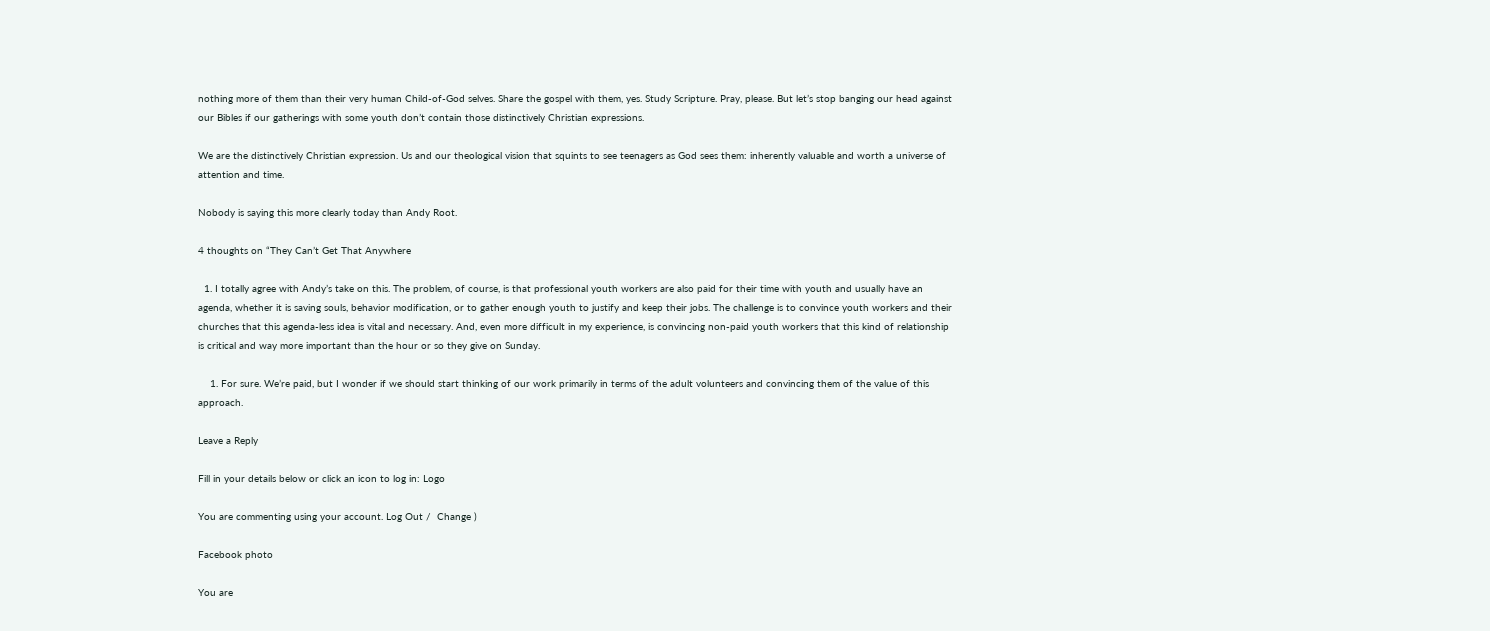nothing more of them than their very human Child-of-God selves. Share the gospel with them, yes. Study Scripture. Pray, please. But let’s stop banging our head against our Bibles if our gatherings with some youth don’t contain those distinctively Christian expressions.

We are the distinctively Christian expression. Us and our theological vision that squints to see teenagers as God sees them: inherently valuable and worth a universe of attention and time.

Nobody is saying this more clearly today than Andy Root.

4 thoughts on “They Can’t Get That Anywhere

  1. I totally agree with Andy’s take on this. The problem, of course, is that professional youth workers are also paid for their time with youth and usually have an agenda, whether it is saving souls, behavior modification, or to gather enough youth to justify and keep their jobs. The challenge is to convince youth workers and their churches that this agenda-less idea is vital and necessary. And, even more difficult in my experience, is convincing non-paid youth workers that this kind of relationship is critical and way more important than the hour or so they give on Sunday.

    1. For sure. We’re paid, but I wonder if we should start thinking of our work primarily in terms of the adult volunteers and convincing them of the value of this approach.

Leave a Reply

Fill in your details below or click an icon to log in: Logo

You are commenting using your account. Log Out /  Change )

Facebook photo

You are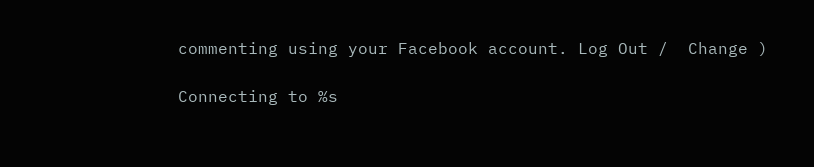commenting using your Facebook account. Log Out /  Change )

Connecting to %s